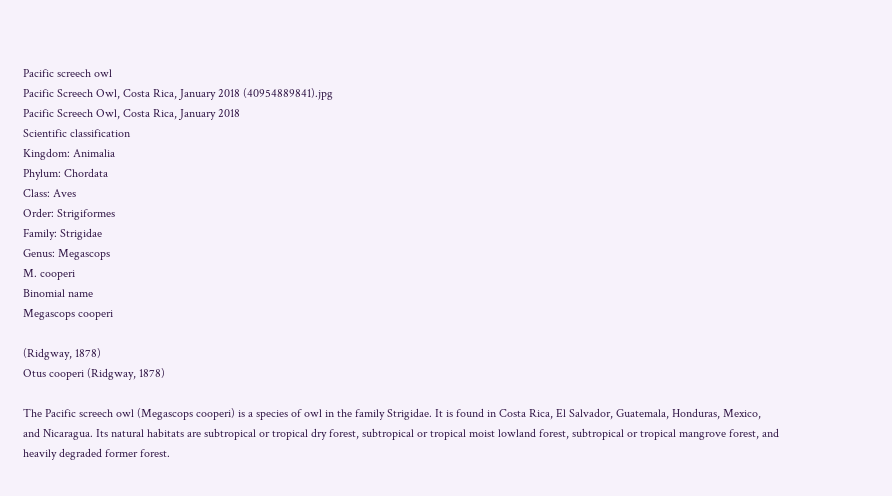Pacific screech owl
Pacific Screech Owl, Costa Rica, January 2018 (40954889841).jpg
Pacific Screech Owl, Costa Rica, January 2018
Scientific classification
Kingdom: Animalia
Phylum: Chordata
Class: Aves
Order: Strigiformes
Family: Strigidae
Genus: Megascops
M. cooperi
Binomial name
Megascops cooperi

(Ridgway, 1878)
Otus cooperi (Ridgway, 1878)

The Pacific screech owl (Megascops cooperi) is a species of owl in the family Strigidae. It is found in Costa Rica, El Salvador, Guatemala, Honduras, Mexico, and Nicaragua. Its natural habitats are subtropical or tropical dry forest, subtropical or tropical moist lowland forest, subtropical or tropical mangrove forest, and heavily degraded former forest.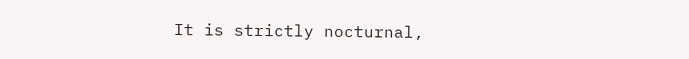It is strictly nocturnal,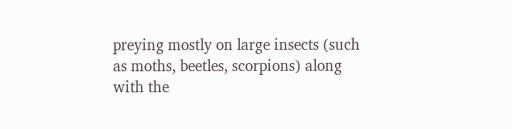preying mostly on large insects (such as moths, beetles, scorpions) along with the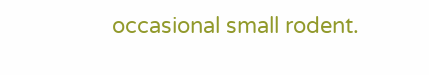occasional small rodent.